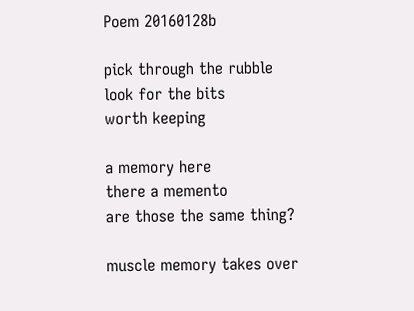Poem 20160128b

pick through the rubble
look for the bits
worth keeping

a memory here
there a memento
are those the same thing?

muscle memory takes over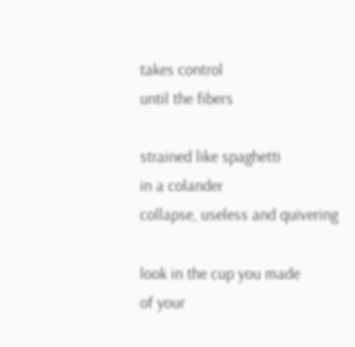takes control
until the fibers

strained like spaghetti
in a colander
collapse, useless and quivering

look in the cup you made
of your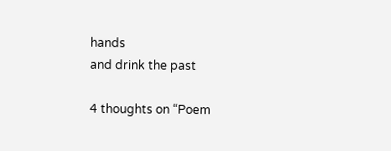hands
and drink the past

4 thoughts on “Poem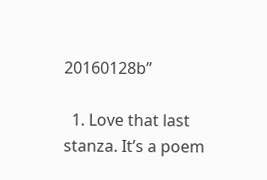20160128b”

  1. Love that last stanza. It’s a poem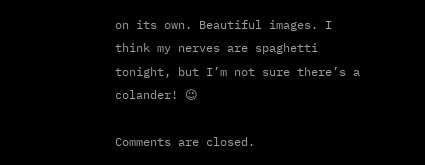on its own. Beautiful images. I think my nerves are spaghetti tonight, but I’m not sure there’s a colander! 😉

Comments are closed.